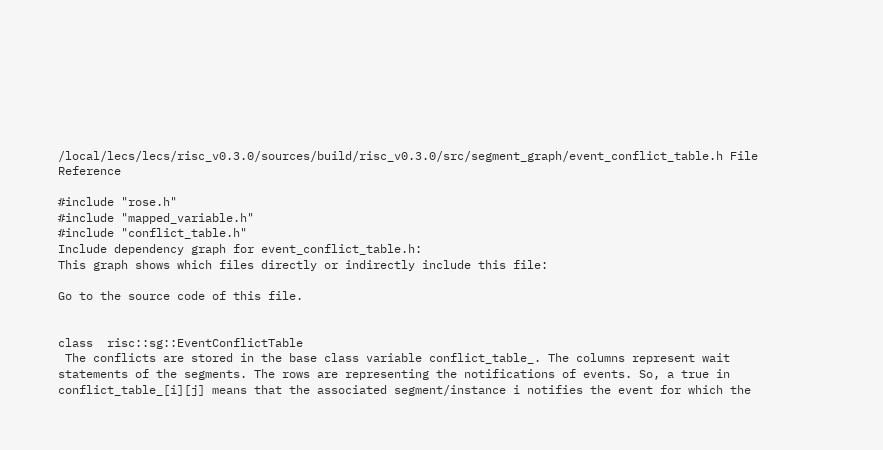/local/lecs/lecs/risc_v0.3.0/sources/build/risc_v0.3.0/src/segment_graph/event_conflict_table.h File Reference

#include "rose.h"
#include "mapped_variable.h"
#include "conflict_table.h"
Include dependency graph for event_conflict_table.h:
This graph shows which files directly or indirectly include this file:

Go to the source code of this file.


class  risc::sg::EventConflictTable
 The conflicts are stored in the base class variable conflict_table_. The columns represent wait statements of the segments. The rows are representing the notifications of events. So, a true in conflict_table_[i][j] means that the associated segment/instance i notifies the event for which the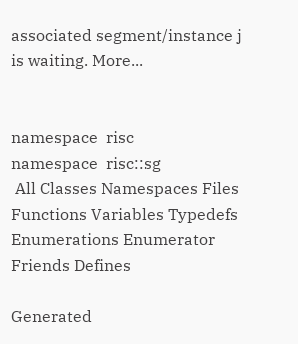associated segment/instance j is waiting. More...


namespace  risc
namespace  risc::sg
 All Classes Namespaces Files Functions Variables Typedefs Enumerations Enumerator Friends Defines

Generated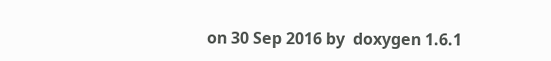on 30 Sep 2016 by  doxygen 1.6.1